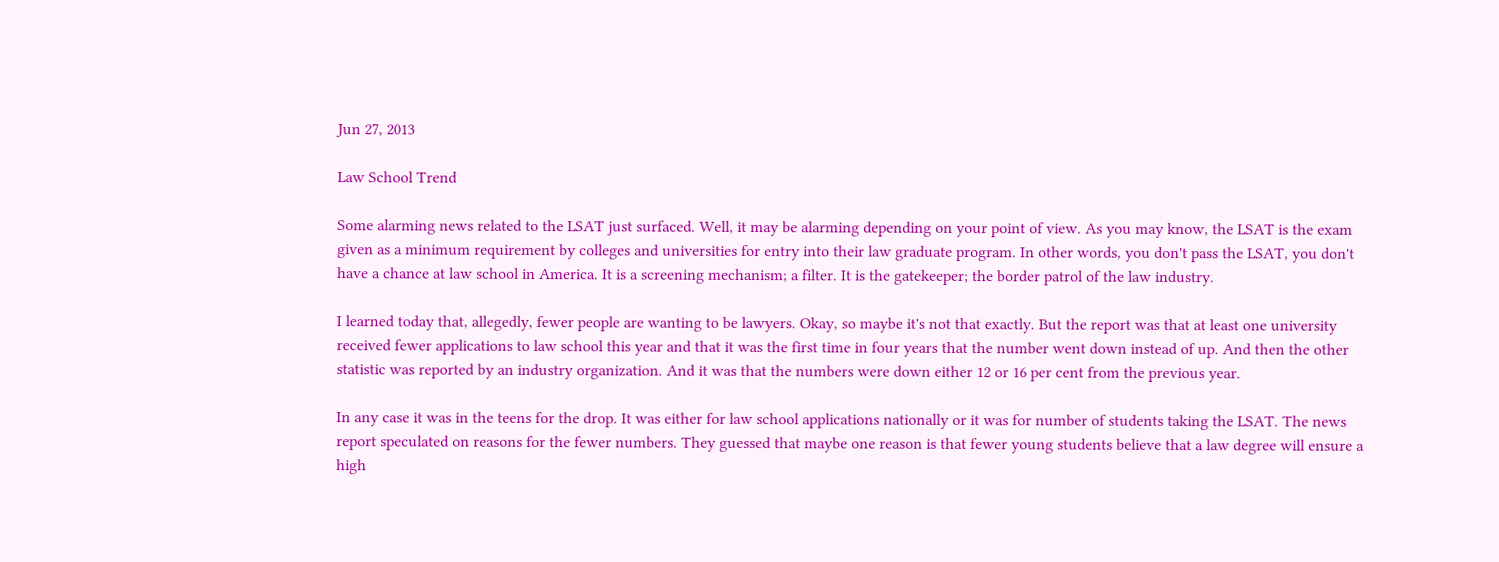Jun 27, 2013

Law School Trend

Some alarming news related to the LSAT just surfaced. Well, it may be alarming depending on your point of view. As you may know, the LSAT is the exam given as a minimum requirement by colleges and universities for entry into their law graduate program. In other words, you don't pass the LSAT, you don't have a chance at law school in America. It is a screening mechanism; a filter. It is the gatekeeper; the border patrol of the law industry.

I learned today that, allegedly, fewer people are wanting to be lawyers. Okay, so maybe it's not that exactly. But the report was that at least one university received fewer applications to law school this year and that it was the first time in four years that the number went down instead of up. And then the other statistic was reported by an industry organization. And it was that the numbers were down either 12 or 16 per cent from the previous year.

In any case it was in the teens for the drop. It was either for law school applications nationally or it was for number of students taking the LSAT. The news report speculated on reasons for the fewer numbers. They guessed that maybe one reason is that fewer young students believe that a law degree will ensure a high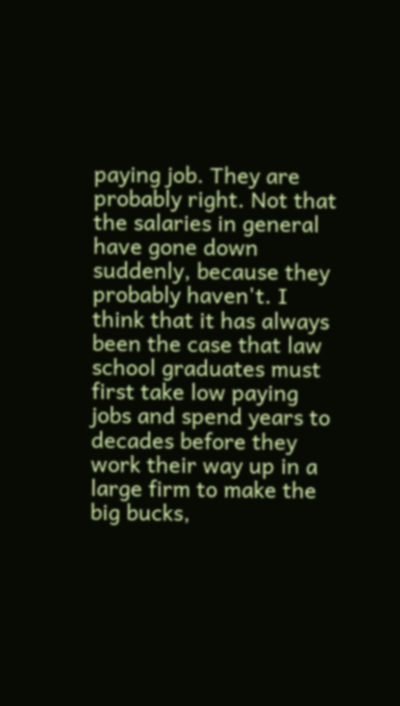paying job. They are probably right. Not that the salaries in general have gone down suddenly, because they probably haven't. I think that it has always been the case that law school graduates must first take low paying jobs and spend years to decades before they work their way up in a large firm to make the big bucks,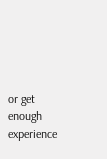or get enough experience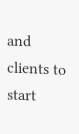and clients to start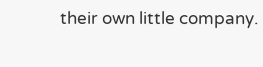their own little company.